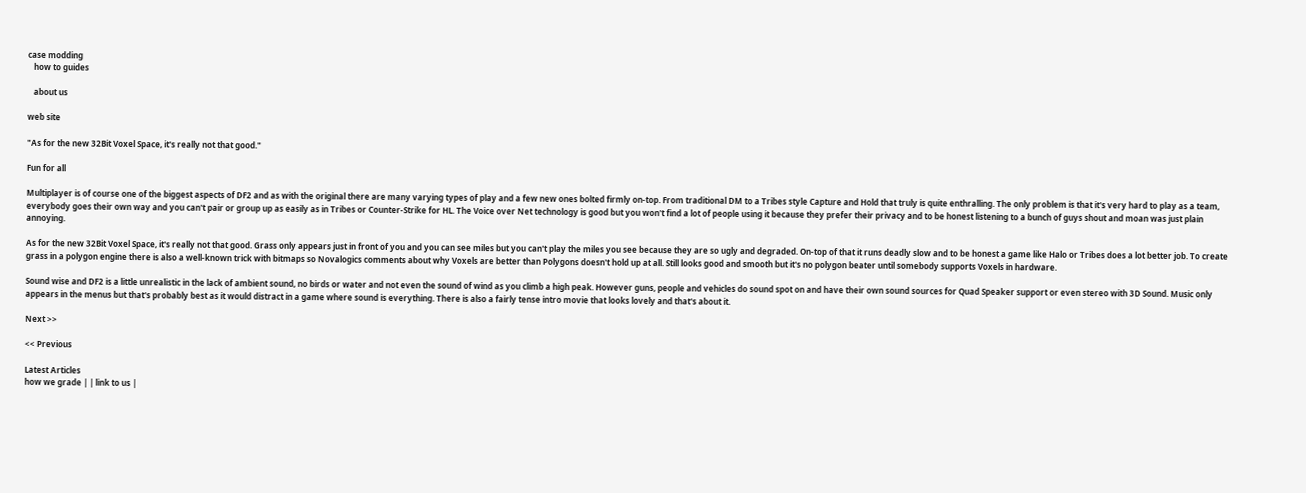case modding
   how to guides

   about us

web site

"As for the new 32Bit Voxel Space, it's really not that good."

Fun for all

Multiplayer is of course one of the biggest aspects of DF2 and as with the original there are many varying types of play and a few new ones bolted firmly on-top. From traditional DM to a Tribes style Capture and Hold that truly is quite enthralling. The only problem is that it's very hard to play as a team, everybody goes their own way and you can't pair or group up as easily as in Tribes or Counter-Strike for HL. The Voice over Net technology is good but you won't find a lot of people using it because they prefer their privacy and to be honest listening to a bunch of guys shout and moan was just plain annoying.

As for the new 32Bit Voxel Space, it's really not that good. Grass only appears just in front of you and you can see miles but you can't play the miles you see because they are so ugly and degraded. On-top of that it runs deadly slow and to be honest a game like Halo or Tribes does a lot better job. To create grass in a polygon engine there is also a well-known trick with bitmaps so Novalogics comments about why Voxels are better than Polygons doesn't hold up at all. Still looks good and smooth but it's no polygon beater until somebody supports Voxels in hardware.

Sound wise and DF2 is a little unrealistic in the lack of ambient sound, no birds or water and not even the sound of wind as you climb a high peak. However guns, people and vehicles do sound spot on and have their own sound sources for Quad Speaker support or even stereo with 3D Sound. Music only appears in the menus but that's probably best as it would distract in a game where sound is everything. There is also a fairly tense intro movie that looks lovely and that's about it.

Next >>

<< Previous

Latest Articles
how we grade | | link to us |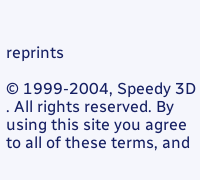reprints

© 1999-2004, Speedy 3D . All rights reserved. By using this site you agree to all of these terms, and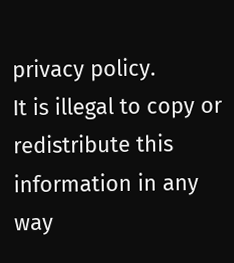privacy policy.
It is illegal to copy or redistribute this information in any way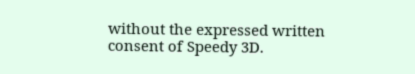without the expressed written consent of Speedy 3D.